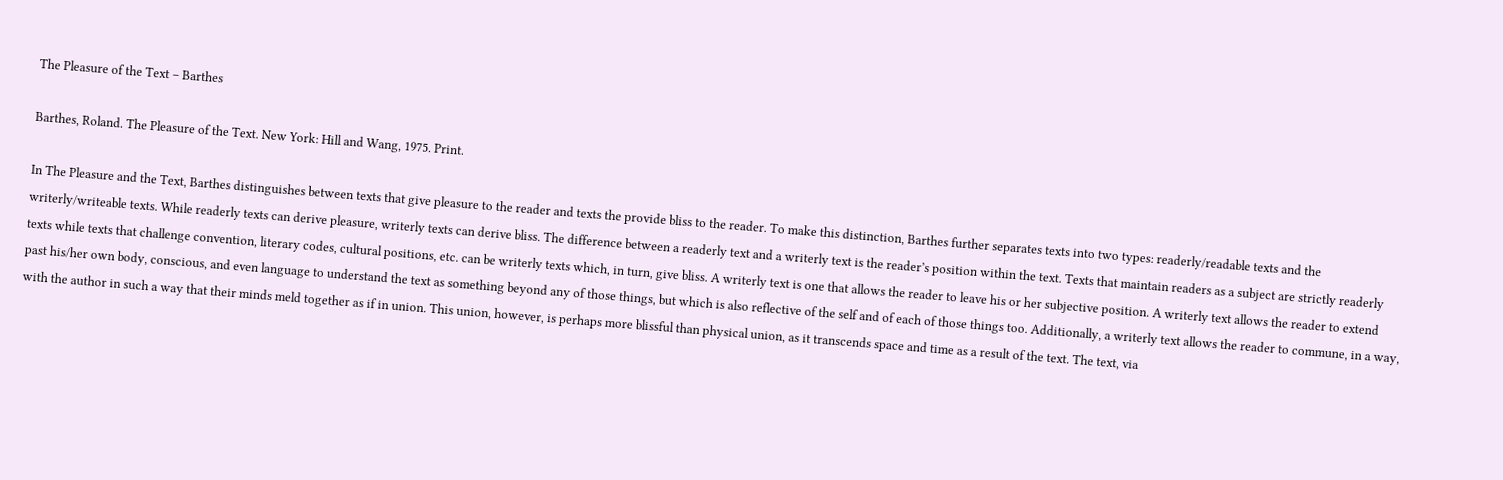The Pleasure of the Text – Barthes

Barthes, Roland. The Pleasure of the Text. New York: Hill and Wang, 1975. Print.

In The Pleasure and the Text, Barthes distinguishes between texts that give pleasure to the reader and texts the provide bliss to the reader. To make this distinction, Barthes further separates texts into two types: readerly/readable texts and the writerly/writeable texts. While readerly texts can derive pleasure, writerly texts can derive bliss. The difference between a readerly text and a writerly text is the reader’s position within the text. Texts that maintain readers as a subject are strictly readerly texts while texts that challenge convention, literary codes, cultural positions, etc. can be writerly texts which, in turn, give bliss. A writerly text is one that allows the reader to leave his or her subjective position. A writerly text allows the reader to extend past his/her own body, conscious, and even language to understand the text as something beyond any of those things, but which is also reflective of the self and of each of those things too. Additionally, a writerly text allows the reader to commune, in a way, with the author in such a way that their minds meld together as if in union. This union, however, is perhaps more blissful than physical union, as it transcends space and time as a result of the text. The text, via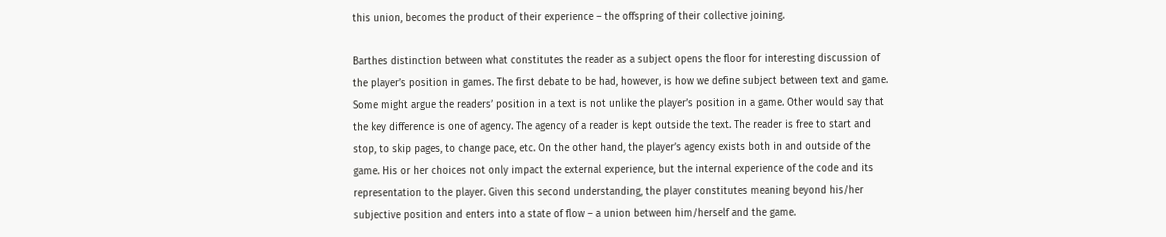this union, becomes the product of their experience – the offspring of their collective joining.

Barthes distinction between what constitutes the reader as a subject opens the floor for interesting discussion of the player’s position in games. The first debate to be had, however, is how we define subject between text and game. Some might argue the readers’ position in a text is not unlike the player’s position in a game. Other would say that the key difference is one of agency. The agency of a reader is kept outside the text. The reader is free to start and stop, to skip pages, to change pace, etc. On the other hand, the player’s agency exists both in and outside of the game. His or her choices not only impact the external experience, but the internal experience of the code and its representation to the player. Given this second understanding, the player constitutes meaning beyond his/her subjective position and enters into a state of flow – a union between him/herself and the game.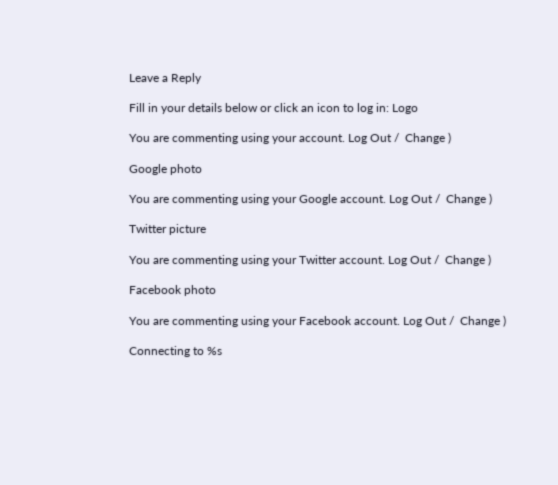Leave a Reply

Fill in your details below or click an icon to log in: Logo

You are commenting using your account. Log Out /  Change )

Google photo

You are commenting using your Google account. Log Out /  Change )

Twitter picture

You are commenting using your Twitter account. Log Out /  Change )

Facebook photo

You are commenting using your Facebook account. Log Out /  Change )

Connecting to %s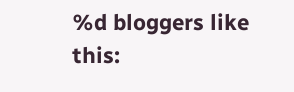%d bloggers like this: